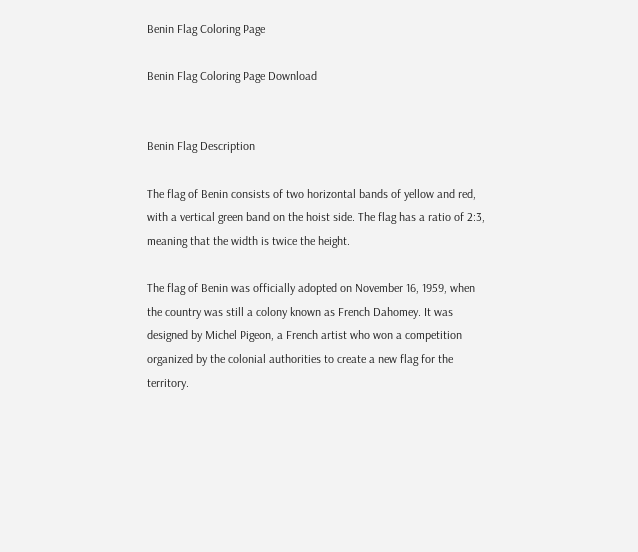Benin Flag Coloring Page

Benin Flag Coloring Page Download


Benin Flag Description

The flag of Benin consists of two horizontal bands of yellow and red, with a vertical green band on the hoist side. The flag has a ratio of 2:3, meaning that the width is twice the height.

The flag of Benin was officially adopted on November 16, 1959, when the country was still a colony known as French Dahomey. It was designed by Michel Pigeon, a French artist who won a competition organized by the colonial authorities to create a new flag for the territory.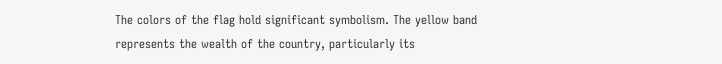The colors of the flag hold significant symbolism. The yellow band represents the wealth of the country, particularly its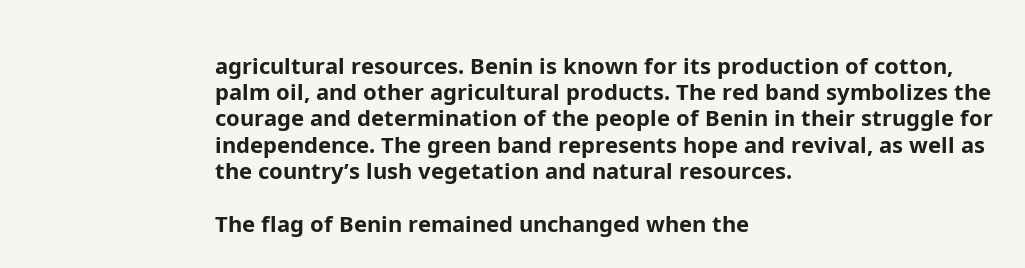agricultural resources. Benin is known for its production of cotton, palm oil, and other agricultural products. The red band symbolizes the courage and determination of the people of Benin in their struggle for independence. The green band represents hope and revival, as well as the country’s lush vegetation and natural resources.

The flag of Benin remained unchanged when the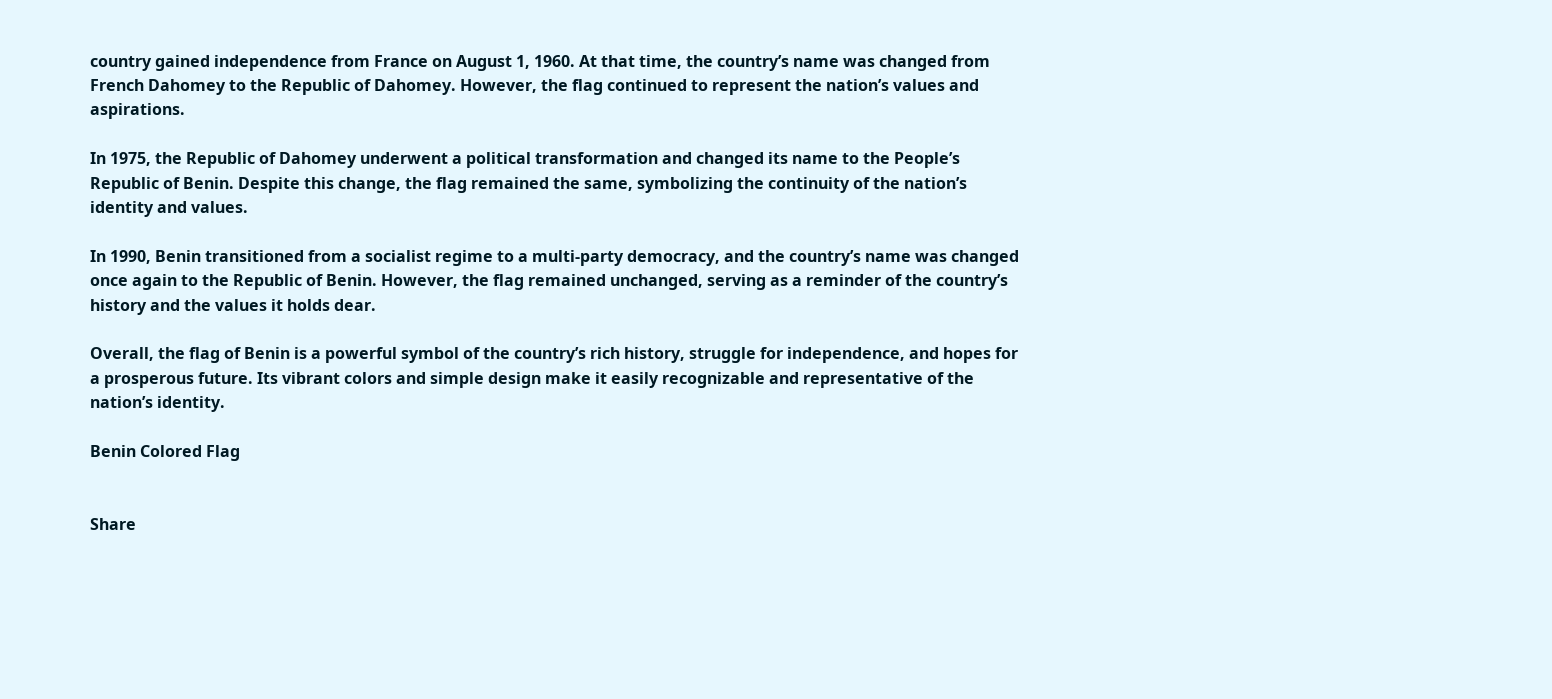country gained independence from France on August 1, 1960. At that time, the country’s name was changed from French Dahomey to the Republic of Dahomey. However, the flag continued to represent the nation’s values and aspirations.

In 1975, the Republic of Dahomey underwent a political transformation and changed its name to the People’s Republic of Benin. Despite this change, the flag remained the same, symbolizing the continuity of the nation’s identity and values.

In 1990, Benin transitioned from a socialist regime to a multi-party democracy, and the country’s name was changed once again to the Republic of Benin. However, the flag remained unchanged, serving as a reminder of the country’s history and the values it holds dear.

Overall, the flag of Benin is a powerful symbol of the country’s rich history, struggle for independence, and hopes for a prosperous future. Its vibrant colors and simple design make it easily recognizable and representative of the nation’s identity.

Benin Colored Flag


Share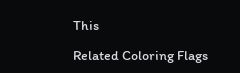This

Related Coloring Flags